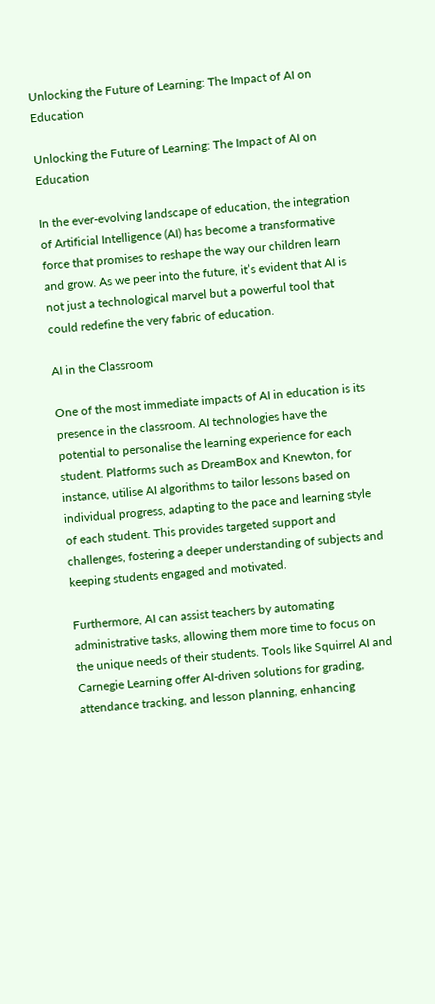Unlocking the Future of Learning: The Impact of AI on Education

Unlocking the Future of Learning: The Impact of AI on Education

In the ever-evolving landscape of education, the integration of Artificial Intelligence (AI) has become a transformative force that promises to reshape the way our children learn and grow. As we peer into the future, it’s evident that AI is not just a technological marvel but a powerful tool that could redefine the very fabric of education.

AI in the Classroom

One of the most immediate impacts of AI in education is its presence in the classroom. AI technologies have the potential to personalise the learning experience for each student. Platforms such as DreamBox and Knewton, for instance, utilise AI algorithms to tailor lessons based on individual progress, adapting to the pace and learning style of each student. This provides targeted support and challenges, fostering a deeper understanding of subjects and keeping students engaged and motivated.

Furthermore, AI can assist teachers by automating administrative tasks, allowing them more time to focus on the unique needs of their students. Tools like Squirrel AI and Carnegie Learning offer AI-driven solutions for grading, attendance tracking, and lesson planning, enhancing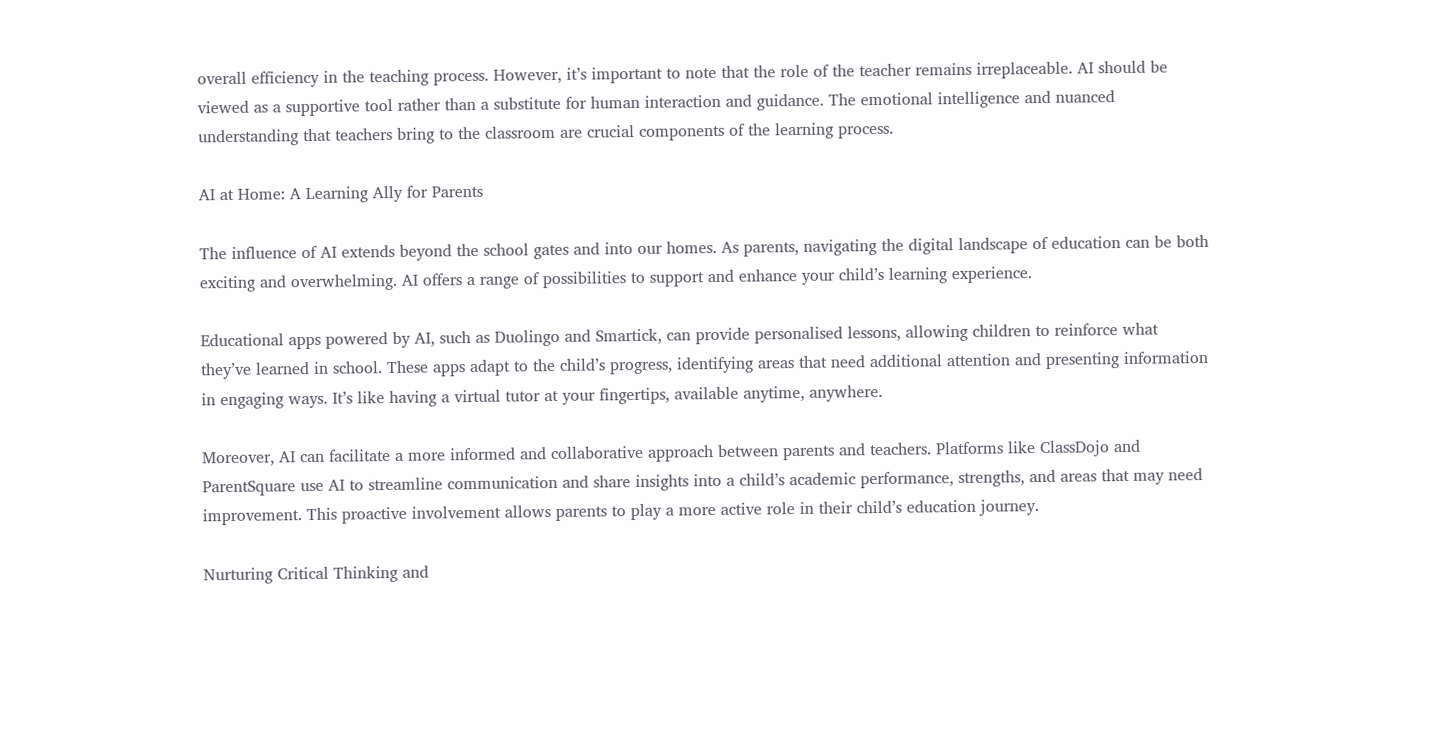overall efficiency in the teaching process. However, it’s important to note that the role of the teacher remains irreplaceable. AI should be viewed as a supportive tool rather than a substitute for human interaction and guidance. The emotional intelligence and nuanced understanding that teachers bring to the classroom are crucial components of the learning process.

AI at Home: A Learning Ally for Parents

The influence of AI extends beyond the school gates and into our homes. As parents, navigating the digital landscape of education can be both exciting and overwhelming. AI offers a range of possibilities to support and enhance your child’s learning experience.

Educational apps powered by AI, such as Duolingo and Smartick, can provide personalised lessons, allowing children to reinforce what they’ve learned in school. These apps adapt to the child’s progress, identifying areas that need additional attention and presenting information in engaging ways. It’s like having a virtual tutor at your fingertips, available anytime, anywhere.

Moreover, AI can facilitate a more informed and collaborative approach between parents and teachers. Platforms like ClassDojo and ParentSquare use AI to streamline communication and share insights into a child’s academic performance, strengths, and areas that may need improvement. This proactive involvement allows parents to play a more active role in their child’s education journey.

Nurturing Critical Thinking and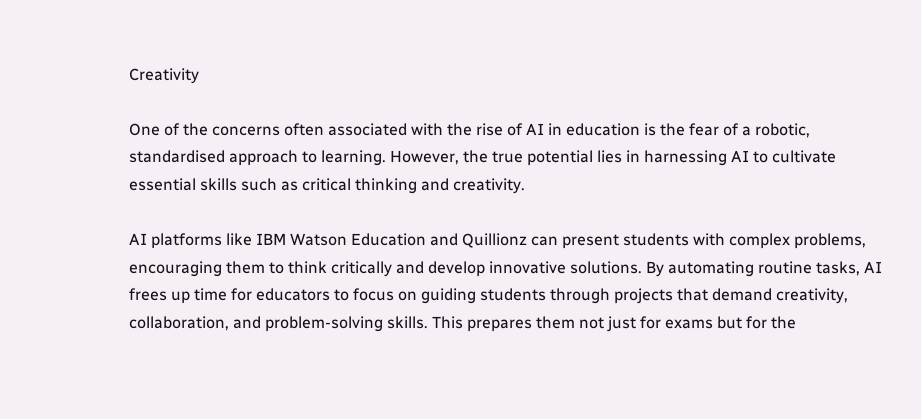Creativity

One of the concerns often associated with the rise of AI in education is the fear of a robotic, standardised approach to learning. However, the true potential lies in harnessing AI to cultivate essential skills such as critical thinking and creativity.

AI platforms like IBM Watson Education and Quillionz can present students with complex problems, encouraging them to think critically and develop innovative solutions. By automating routine tasks, AI frees up time for educators to focus on guiding students through projects that demand creativity, collaboration, and problem-solving skills. This prepares them not just for exams but for the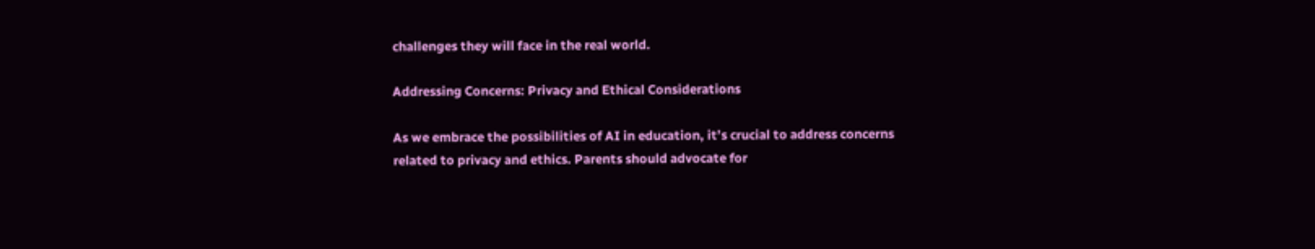challenges they will face in the real world.

Addressing Concerns: Privacy and Ethical Considerations

As we embrace the possibilities of AI in education, it’s crucial to address concerns related to privacy and ethics. Parents should advocate for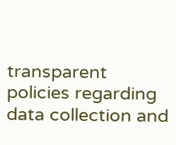transparent policies regarding data collection and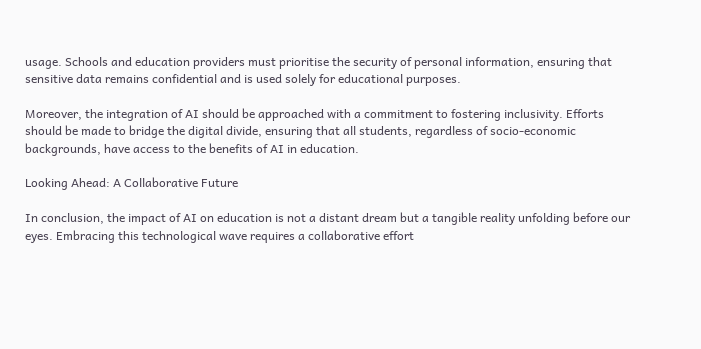usage. Schools and education providers must prioritise the security of personal information, ensuring that sensitive data remains confidential and is used solely for educational purposes.

Moreover, the integration of AI should be approached with a commitment to fostering inclusivity. Efforts should be made to bridge the digital divide, ensuring that all students, regardless of socio-economic backgrounds, have access to the benefits of AI in education.

Looking Ahead: A Collaborative Future

In conclusion, the impact of AI on education is not a distant dream but a tangible reality unfolding before our eyes. Embracing this technological wave requires a collaborative effort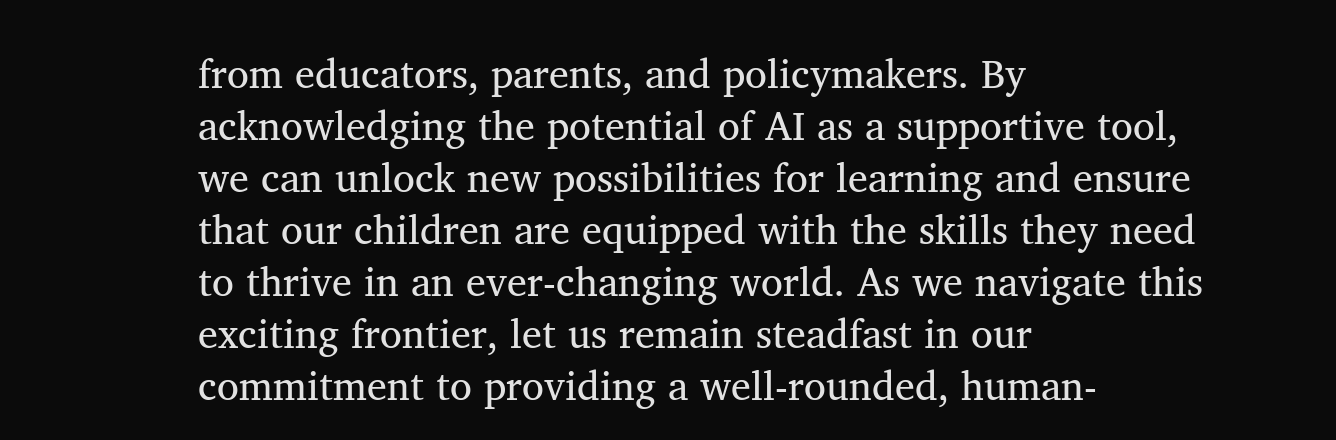from educators, parents, and policymakers. By acknowledging the potential of AI as a supportive tool, we can unlock new possibilities for learning and ensure that our children are equipped with the skills they need to thrive in an ever-changing world. As we navigate this exciting frontier, let us remain steadfast in our commitment to providing a well-rounded, human-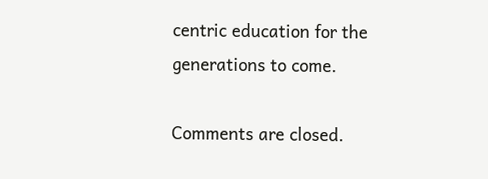centric education for the generations to come.

Comments are closed.